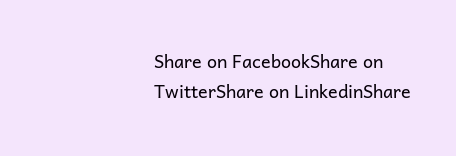Share on FacebookShare on TwitterShare on LinkedinShare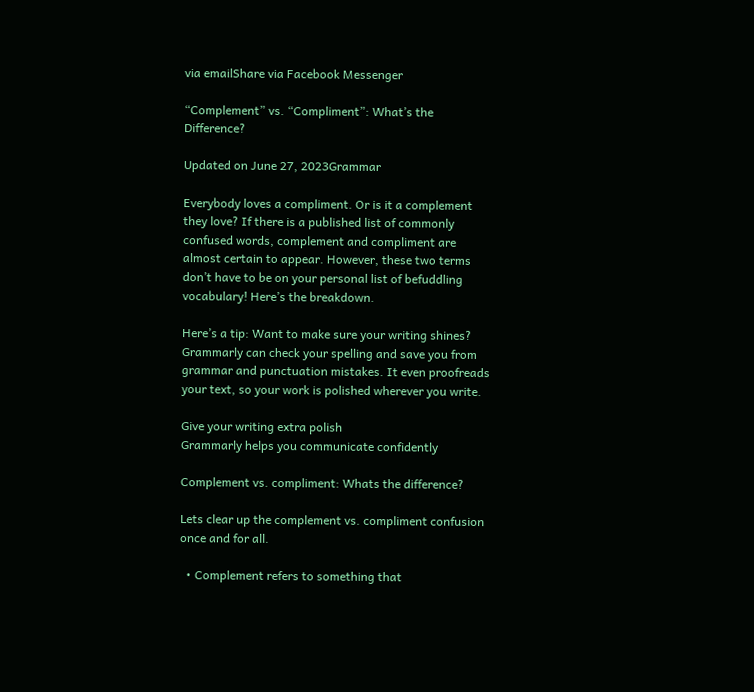via emailShare via Facebook Messenger

“Complement” vs. “Compliment”: What’s the Difference?

Updated on June 27, 2023Grammar

Everybody loves a compliment. Or is it a complement they love? If there is a published list of commonly confused words, complement and compliment are almost certain to appear. However, these two terms don’t have to be on your personal list of befuddling vocabulary! Here’s the breakdown.

Here’s a tip: Want to make sure your writing shines? Grammarly can check your spelling and save you from grammar and punctuation mistakes. It even proofreads your text, so your work is polished wherever you write.

Give your writing extra polish
Grammarly helps you communicate confidently

Complement vs. compliment: Whats the difference?

Lets clear up the complement vs. compliment confusion once and for all.

  • Complement refers to something that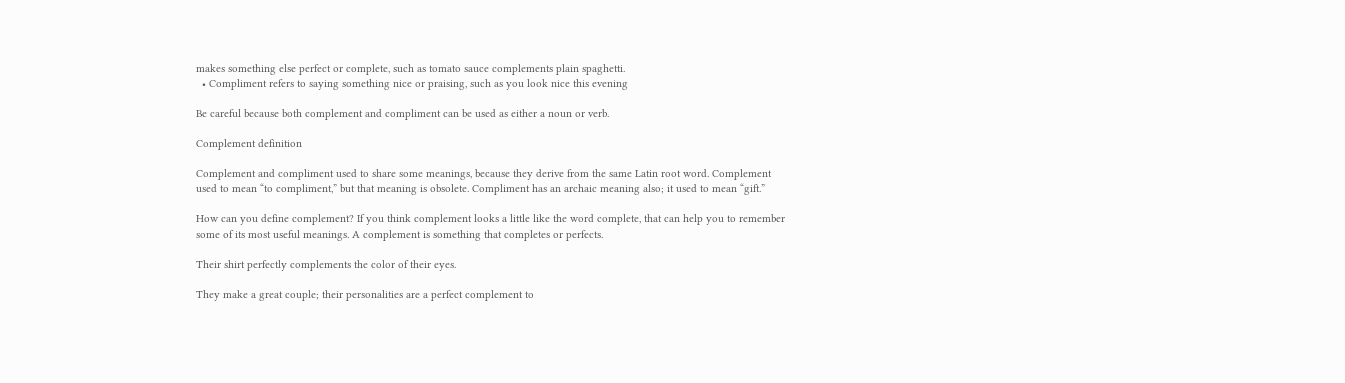makes something else perfect or complete, such as tomato sauce complements plain spaghetti.
  • Compliment refers to saying something nice or praising, such as you look nice this evening

Be careful because both complement and compliment can be used as either a noun or verb.

Complement definition

Complement and compliment used to share some meanings, because they derive from the same Latin root word. Complement used to mean “to compliment,” but that meaning is obsolete. Compliment has an archaic meaning also; it used to mean “gift.”

How can you define complement? If you think complement looks a little like the word complete, that can help you to remember some of its most useful meanings. A complement is something that completes or perfects.

Their shirt perfectly complements the color of their eyes.

They make a great couple; their personalities are a perfect complement to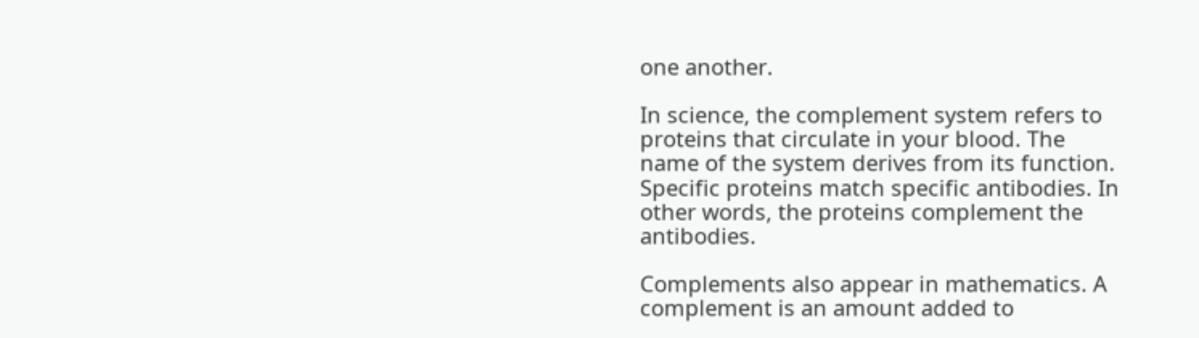one another.

In science, the complement system refers to proteins that circulate in your blood. The name of the system derives from its function. Specific proteins match specific antibodies. In other words, the proteins complement the antibodies.

Complements also appear in mathematics. A complement is an amount added to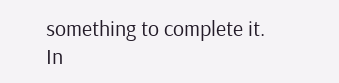something to complete it. In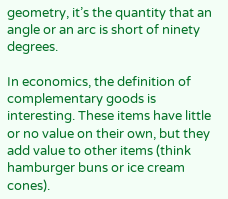geometry, it’s the quantity that an angle or an arc is short of ninety degrees.

In economics, the definition of complementary goods is interesting. These items have little or no value on their own, but they add value to other items (think hamburger buns or ice cream cones).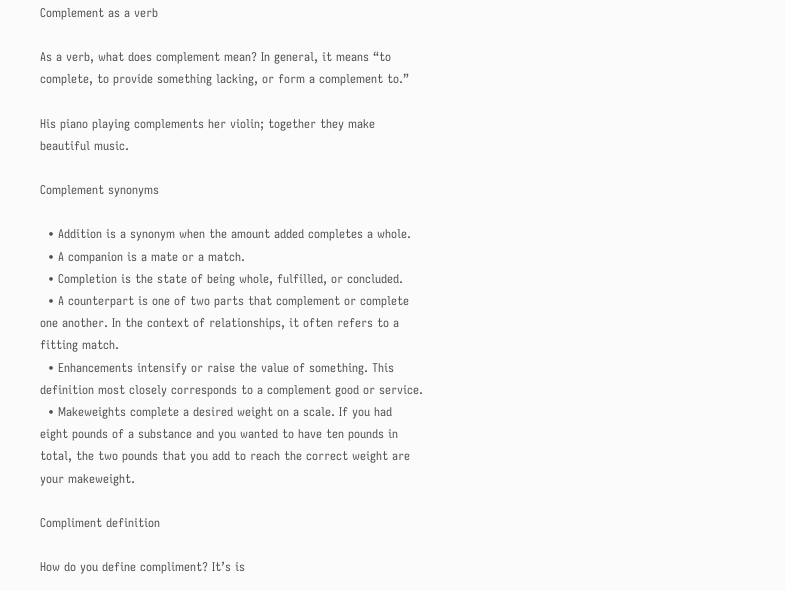Complement as a verb

As a verb, what does complement mean? In general, it means “to complete, to provide something lacking, or form a complement to.”

His piano playing complements her violin; together they make beautiful music.

Complement synonyms

  • Addition is a synonym when the amount added completes a whole.
  • A companion is a mate or a match.
  • Completion is the state of being whole, fulfilled, or concluded.
  • A counterpart is one of two parts that complement or complete one another. In the context of relationships, it often refers to a fitting match.
  • Enhancements intensify or raise the value of something. This definition most closely corresponds to a complement good or service.
  • Makeweights complete a desired weight on a scale. If you had eight pounds of a substance and you wanted to have ten pounds in total, the two pounds that you add to reach the correct weight are your makeweight.

Compliment definition

How do you define compliment? It’s is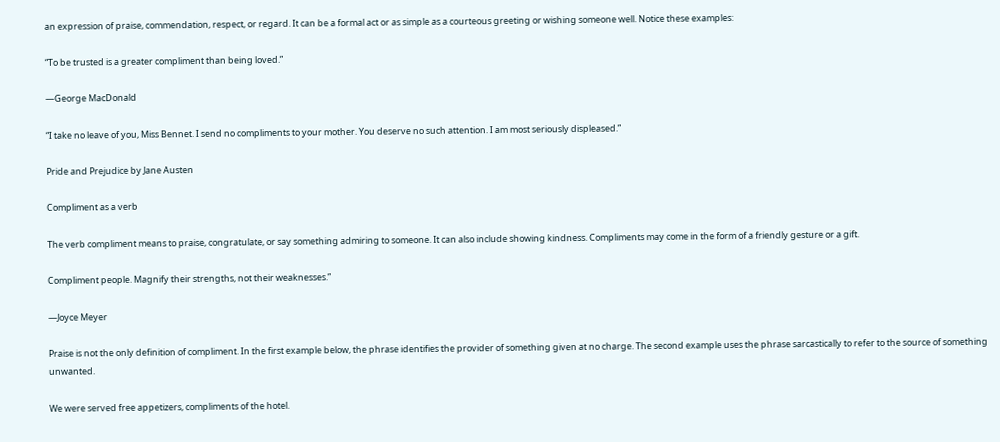an expression of praise, commendation, respect, or regard. It can be a formal act or as simple as a courteous greeting or wishing someone well. Notice these examples:

“To be trusted is a greater compliment than being loved.”

—George MacDonald

“I take no leave of you, Miss Bennet. I send no compliments to your mother. You deserve no such attention. I am most seriously displeased.”

Pride and Prejudice by Jane Austen

Compliment as a verb

The verb compliment means to praise, congratulate, or say something admiring to someone. It can also include showing kindness. Compliments may come in the form of a friendly gesture or a gift.

Compliment people. Magnify their strengths, not their weaknesses.”

—Joyce Meyer

Praise is not the only definition of compliment. In the first example below, the phrase identifies the provider of something given at no charge. The second example uses the phrase sarcastically to refer to the source of something unwanted.

We were served free appetizers, compliments of the hotel.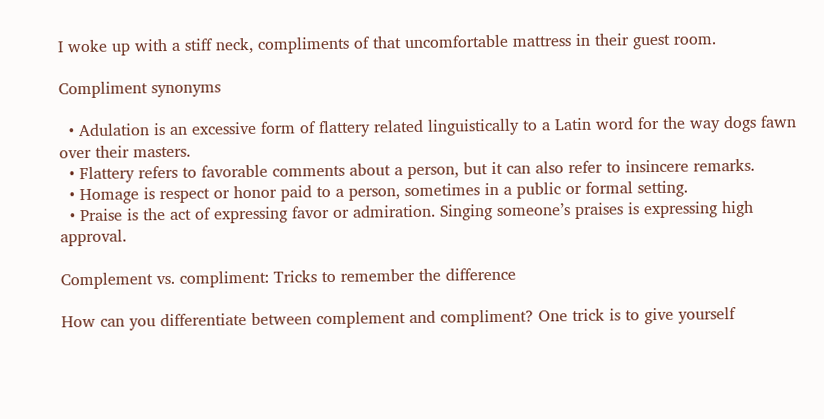I woke up with a stiff neck, compliments of that uncomfortable mattress in their guest room.

Compliment synonyms

  • Adulation is an excessive form of flattery related linguistically to a Latin word for the way dogs fawn over their masters.
  • Flattery refers to favorable comments about a person, but it can also refer to insincere remarks.
  • Homage is respect or honor paid to a person, sometimes in a public or formal setting.
  • Praise is the act of expressing favor or admiration. Singing someone’s praises is expressing high approval.

Complement vs. compliment: Tricks to remember the difference

How can you differentiate between complement and compliment? One trick is to give yourself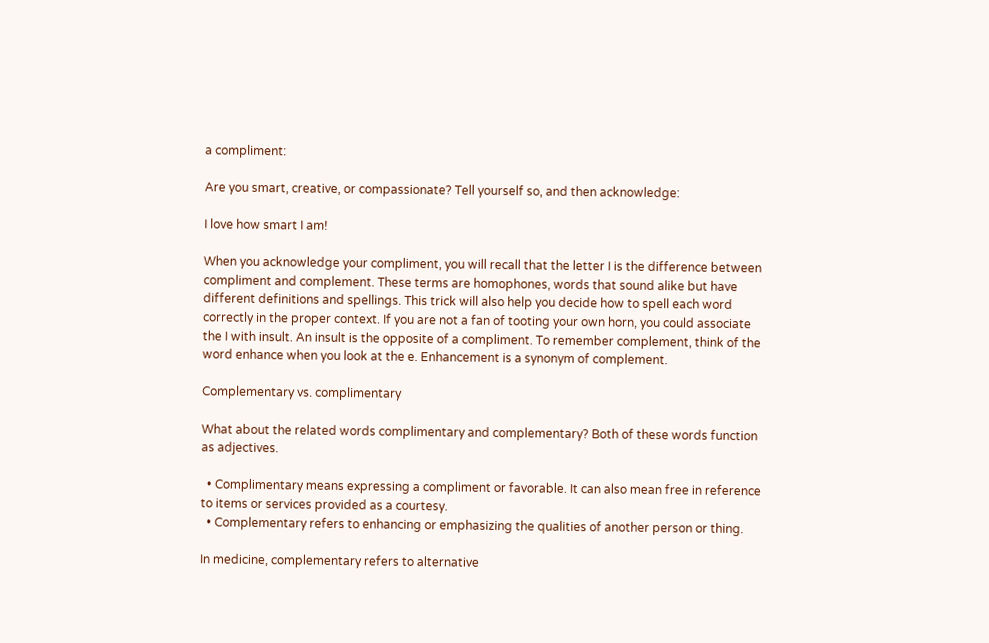a compliment:

Are you smart, creative, or compassionate? Tell yourself so, and then acknowledge:

I love how smart I am!

When you acknowledge your compliment, you will recall that the letter I is the difference between compliment and complement. These terms are homophones, words that sound alike but have different definitions and spellings. This trick will also help you decide how to spell each word correctly in the proper context. If you are not a fan of tooting your own horn, you could associate the I with insult. An insult is the opposite of a compliment. To remember complement, think of the word enhance when you look at the e. Enhancement is a synonym of complement.

Complementary vs. complimentary

What about the related words complimentary and complementary? Both of these words function as adjectives.

  • Complimentary means expressing a compliment or favorable. It can also mean free in reference to items or services provided as a courtesy.
  • Complementary refers to enhancing or emphasizing the qualities of another person or thing.

In medicine, complementary refers to alternative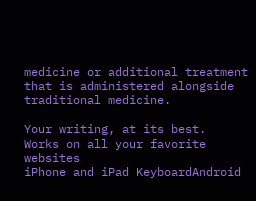medicine or additional treatment that is administered alongside traditional medicine.

Your writing, at its best.
Works on all your favorite websites
iPhone and iPad KeyboardAndroid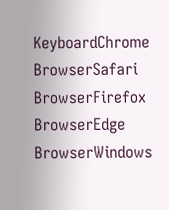KeyboardChrome BrowserSafari BrowserFirefox BrowserEdge BrowserWindows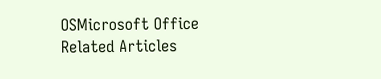OSMicrosoft Office
Related Articles